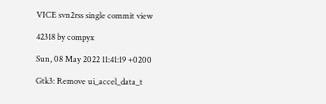VICE svn2rss single commit view

42318 by compyx

Sun, 08 May 2022 11:41:19 +0200

Gtk3: Remove ui_accel_data_t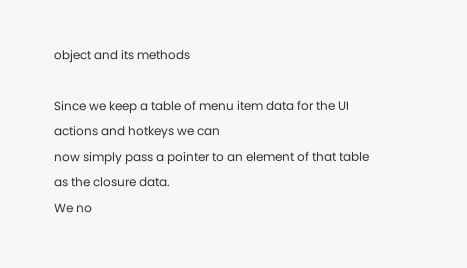object and its methods

Since we keep a table of menu item data for the UI actions and hotkeys we can
now simply pass a pointer to an element of that table as the closure data.
We no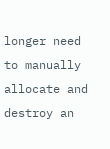longer need to manually allocate and destroy an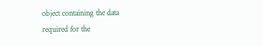object containing the data
required for the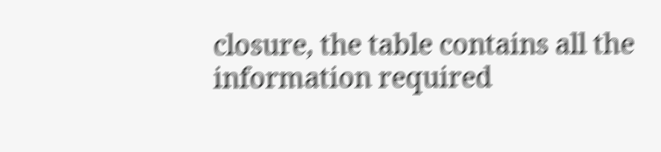closure, the table contains all the information required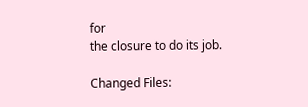for
the closure to do its job.

Changed Files: